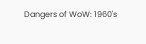Dangers of WoW: 1960's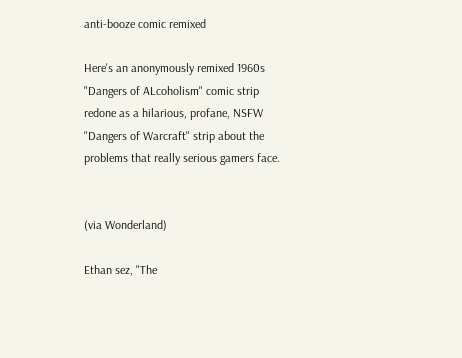anti-booze comic remixed

Here's an anonymously remixed 1960s "Dangers of ALcoholism" comic strip redone as a hilarious, profane, NSFW "Dangers of Warcraft" strip about the problems that really serious gamers face.


(via Wonderland)

Ethan sez, "The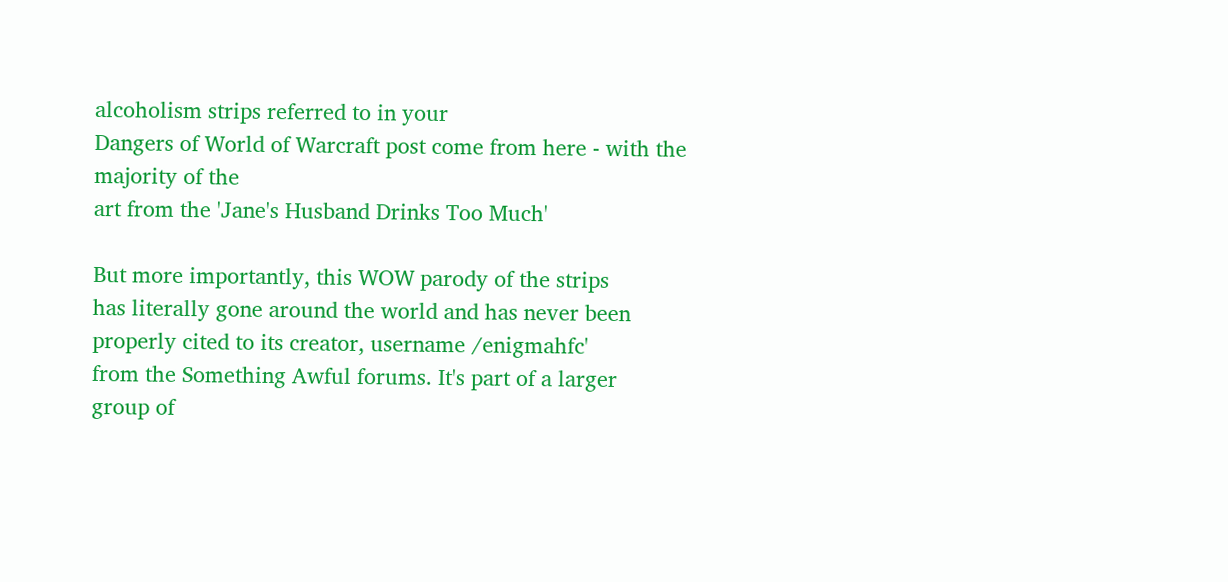alcoholism strips referred to in your
Dangers of World of Warcraft post come from here - with the majority of the
art from the 'Jane's Husband Drinks Too Much'

But more importantly, this WOW parody of the strips
has literally gone around the world and has never been
properly cited to its creator, username /enigmahfc'
from the Something Awful forums. It's part of a larger
group of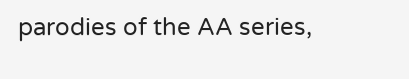parodies of the AA series,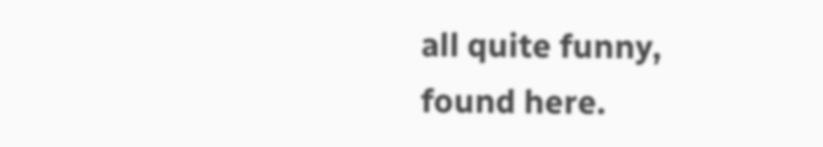all quite funny,
found here.